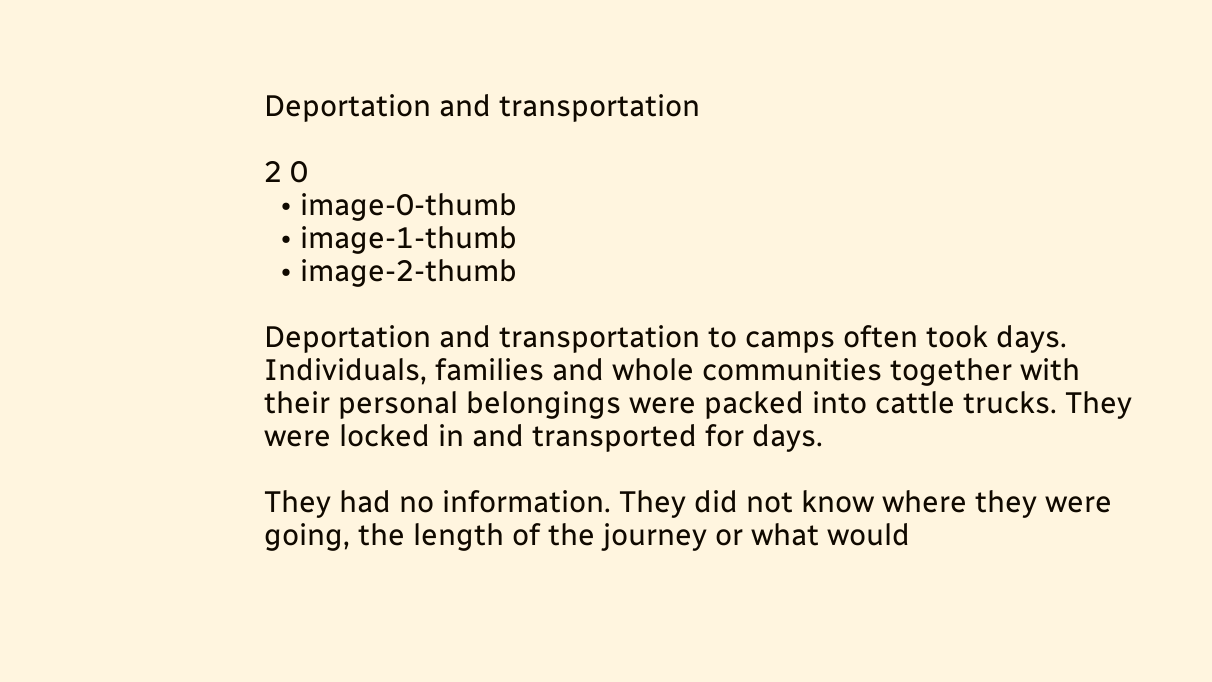Deportation and transportation

2 0
  • image-0-thumb
  • image-1-thumb
  • image-2-thumb

Deportation and transportation to camps often took days. Individuals, families and whole communities together with their personal belongings were packed into cattle trucks. They were locked in and transported for days.

They had no information. They did not know where they were going, the length of the journey or what would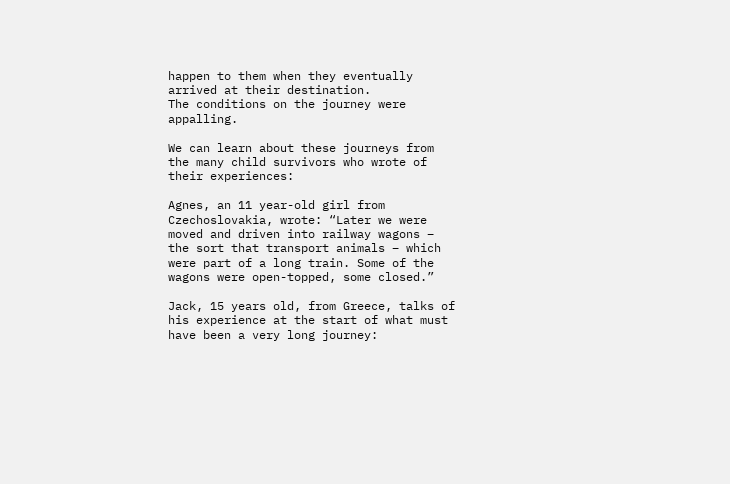happen to them when they eventually arrived at their destination.
The conditions on the journey were appalling.

We can learn about these journeys from the many child survivors who wrote of their experiences:

Agnes, an 11 year-old girl from Czechoslovakia, wrote: “Later we were moved and driven into railway wagons – the sort that transport animals – which were part of a long train. Some of the wagons were open-topped, some closed.”

Jack, 15 years old, from Greece, talks of his experience at the start of what must have been a very long journey: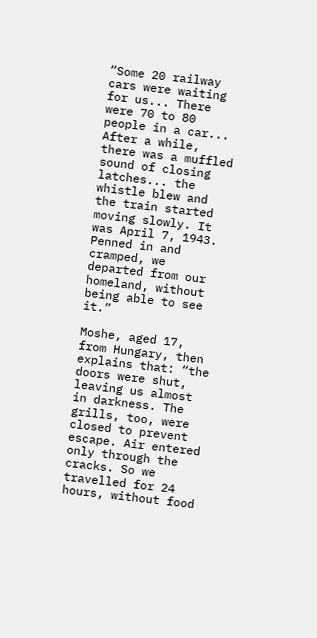“Some 20 railway cars were waiting for us... There were 70 to 80 people in a car... After a while, there was a muffled sound of closing latches... the whistle blew and the train started moving slowly. It was April 7, 1943. Penned in and cramped, we departed from our homeland, without being able to see it.”

Moshe, aged 17, from Hungary, then explains that: “the doors were shut, leaving us almost in darkness. The grills, too, were closed to prevent escape. Air entered only through the cracks. So we travelled for 24 hours, without food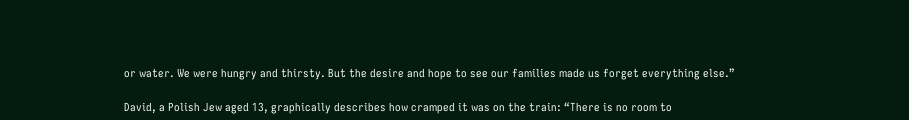or water. We were hungry and thirsty. But the desire and hope to see our families made us forget everything else.”

David, a Polish Jew aged 13, graphically describes how cramped it was on the train: “There is no room to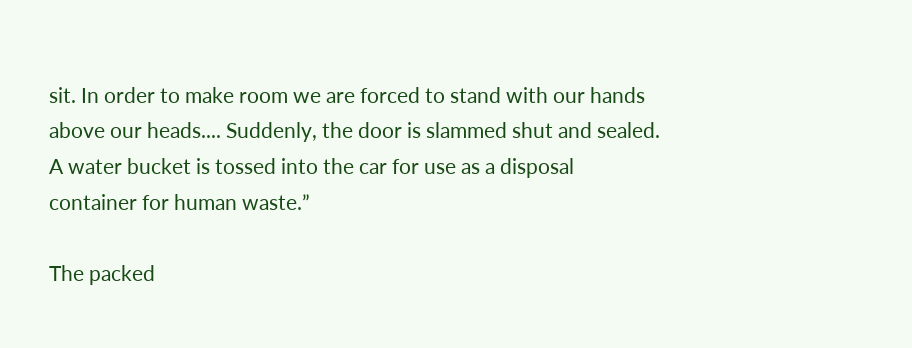sit. In order to make room we are forced to stand with our hands above our heads.... Suddenly, the door is slammed shut and sealed. A water bucket is tossed into the car for use as a disposal container for human waste.”

The packed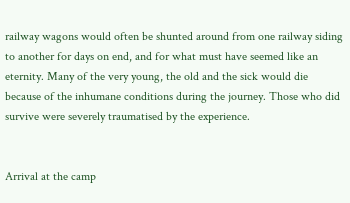railway wagons would often be shunted around from one railway siding to another for days on end, and for what must have seemed like an eternity. Many of the very young, the old and the sick would die because of the inhumane conditions during the journey. Those who did survive were severely traumatised by the experience.


Arrival at the camp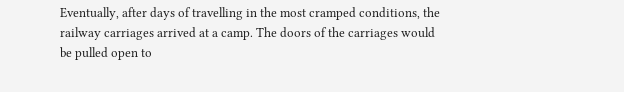Eventually, after days of travelling in the most cramped conditions, the railway carriages arrived at a camp. The doors of the carriages would be pulled open to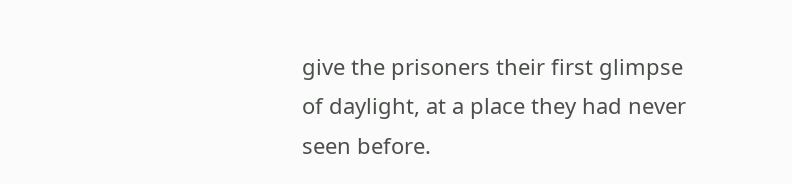give the prisoners their first glimpse of daylight, at a place they had never seen before.